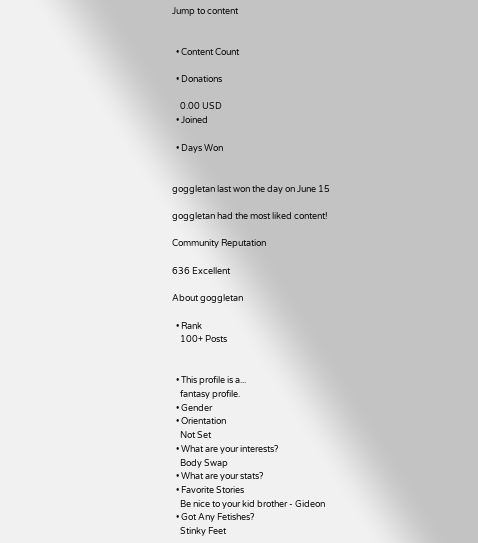Jump to content


  • Content Count

  • Donations

    0.00 USD
  • Joined

  • Days Won


goggletan last won the day on June 15

goggletan had the most liked content!

Community Reputation

636 Excellent

About goggletan

  • Rank
    100+ Posts


  • This profile is a...
    fantasy profile.
  • Gender
  • Orientation
    Not Set
  • What are your interests?
    Body Swap
  • What are your stats?
  • Favorite Stories
    Be nice to your kid brother - Gideon
  • Got Any Fetishes?
    Stinky Feet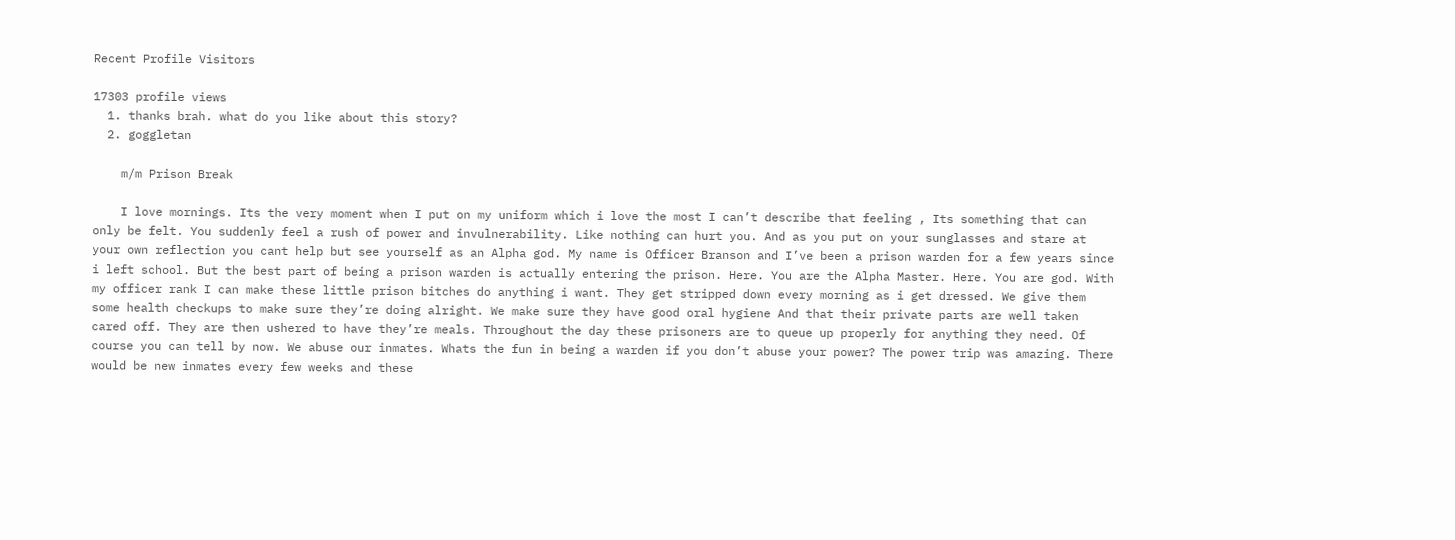Recent Profile Visitors

17303 profile views
  1. thanks brah. what do you like about this story?
  2. goggletan

    m/m Prison Break

    I love mornings. Its the very moment when I put on my uniform which i love the most I can’t describe that feeling , Its something that can only be felt. You suddenly feel a rush of power and invulnerability. Like nothing can hurt you. And as you put on your sunglasses and stare at your own reflection you cant help but see yourself as an Alpha god. My name is Officer Branson and I’ve been a prison warden for a few years since i left school. But the best part of being a prison warden is actually entering the prison. Here. You are the Alpha Master. Here. You are god. With my officer rank I can make these little prison bitches do anything i want. They get stripped down every morning as i get dressed. We give them some health checkups to make sure they’re doing alright. We make sure they have good oral hygiene And that their private parts are well taken cared off. They are then ushered to have they’re meals. Throughout the day these prisoners are to queue up properly for anything they need. Of course you can tell by now. We abuse our inmates. Whats the fun in being a warden if you don’t abuse your power? The power trip was amazing. There would be new inmates every few weeks and these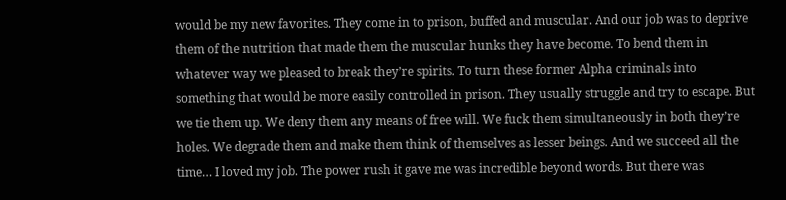would be my new favorites. They come in to prison, buffed and muscular. And our job was to deprive them of the nutrition that made them the muscular hunks they have become. To bend them in whatever way we pleased to break they’re spirits. To turn these former Alpha criminals into something that would be more easily controlled in prison. They usually struggle and try to escape. But we tie them up. We deny them any means of free will. We fuck them simultaneously in both they’re holes. We degrade them and make them think of themselves as lesser beings. And we succeed all the time… I loved my job. The power rush it gave me was incredible beyond words. But there was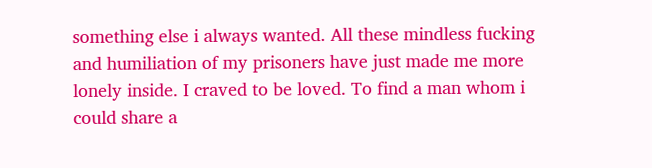something else i always wanted. All these mindless fucking and humiliation of my prisoners have just made me more lonely inside. I craved to be loved. To find a man whom i could share a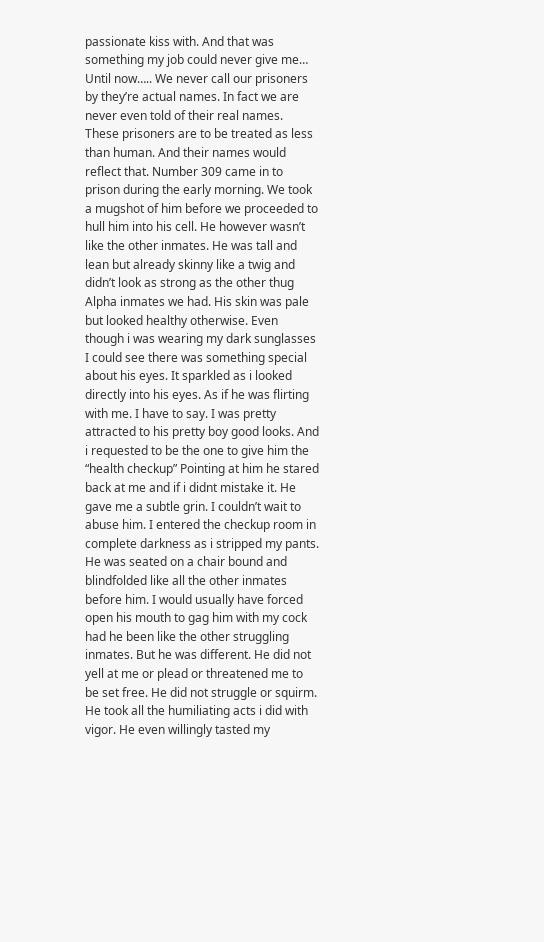passionate kiss with. And that was something my job could never give me… Until now….. We never call our prisoners by they’re actual names. In fact we are never even told of their real names. These prisoners are to be treated as less than human. And their names would reflect that. Number 309 came in to prison during the early morning. We took a mugshot of him before we proceeded to hull him into his cell. He however wasn’t like the other inmates. He was tall and lean but already skinny like a twig and didn’t look as strong as the other thug Alpha inmates we had. His skin was pale but looked healthy otherwise. Even though i was wearing my dark sunglasses I could see there was something special about his eyes. It sparkled as i looked directly into his eyes. As if he was flirting with me. I have to say. I was pretty attracted to his pretty boy good looks. And i requested to be the one to give him the “health checkup” Pointing at him he stared back at me and if i didnt mistake it. He gave me a subtle grin. I couldn’t wait to abuse him. I entered the checkup room in complete darkness as i stripped my pants. He was seated on a chair bound and blindfolded like all the other inmates before him. I would usually have forced open his mouth to gag him with my cock had he been like the other struggling inmates. But he was different. He did not yell at me or plead or threatened me to be set free. He did not struggle or squirm. He took all the humiliating acts i did with vigor. He even willingly tasted my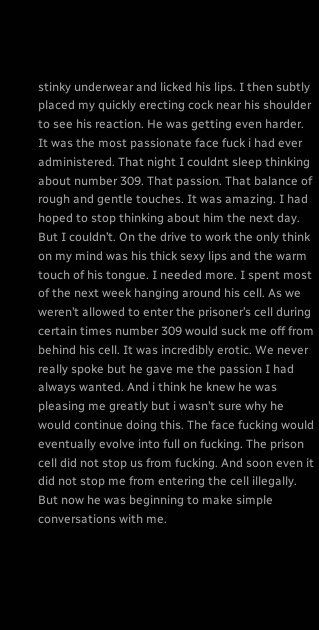stinky underwear and licked his lips. I then subtly placed my quickly erecting cock near his shoulder to see his reaction. He was getting even harder. It was the most passionate face fuck i had ever administered. That night I couldnt sleep thinking about number 309. That passion. That balance of rough and gentle touches. It was amazing. I had hoped to stop thinking about him the next day. But I couldn’t. On the drive to work the only think on my mind was his thick sexy lips and the warm touch of his tongue. I needed more. I spent most of the next week hanging around his cell. As we weren’t allowed to enter the prisoner’s cell during certain times number 309 would suck me off from behind his cell. It was incredibly erotic. We never really spoke but he gave me the passion I had always wanted. And i think he knew he was pleasing me greatly but i wasn’t sure why he would continue doing this. The face fucking would eventually evolve into full on fucking. The prison cell did not stop us from fucking. And soon even it did not stop me from entering the cell illegally. But now he was beginning to make simple conversations with me.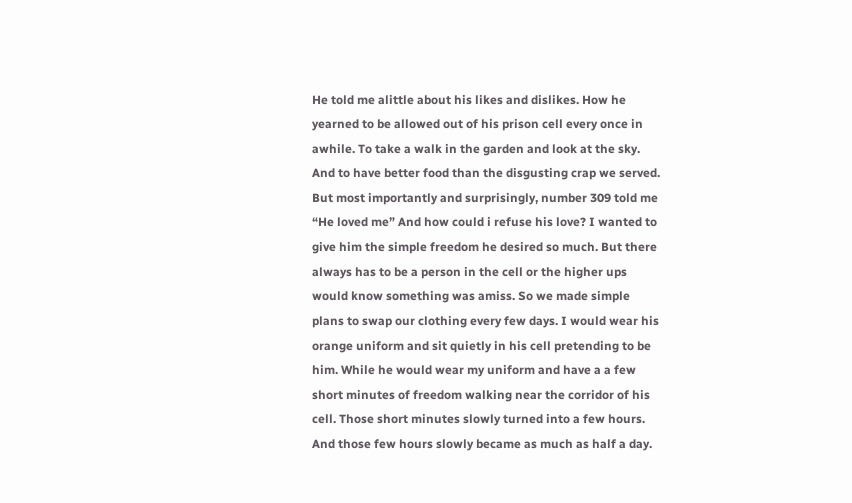He told me alittle about his likes and dislikes. How he yearned to be allowed out of his prison cell every once in awhile. To take a walk in the garden and look at the sky. And to have better food than the disgusting crap we served. But most importantly and surprisingly, number 309 told me “He loved me” And how could i refuse his love? I wanted to give him the simple freedom he desired so much. But there always has to be a person in the cell or the higher ups would know something was amiss. So we made simple plans to swap our clothing every few days. I would wear his orange uniform and sit quietly in his cell pretending to be him. While he would wear my uniform and have a a few short minutes of freedom walking near the corridor of his cell. Those short minutes slowly turned into a few hours. And those few hours slowly became as much as half a day.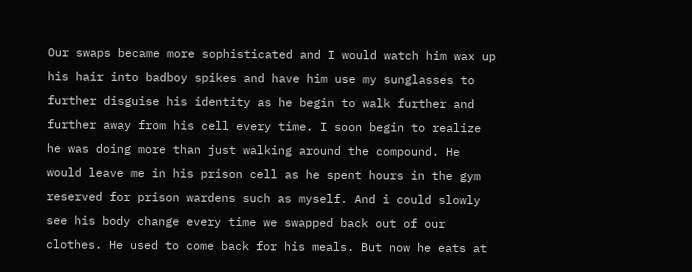Our swaps became more sophisticated and I would watch him wax up his hair into badboy spikes and have him use my sunglasses to further disguise his identity as he begin to walk further and further away from his cell every time. I soon begin to realize he was doing more than just walking around the compound. He would leave me in his prison cell as he spent hours in the gym reserved for prison wardens such as myself. And i could slowly see his body change every time we swapped back out of our clothes. He used to come back for his meals. But now he eats at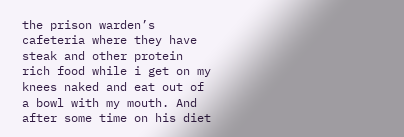the prison warden’s cafeteria where they have steak and other protein rich food while i get on my knees naked and eat out of a bowl with my mouth. And after some time on his diet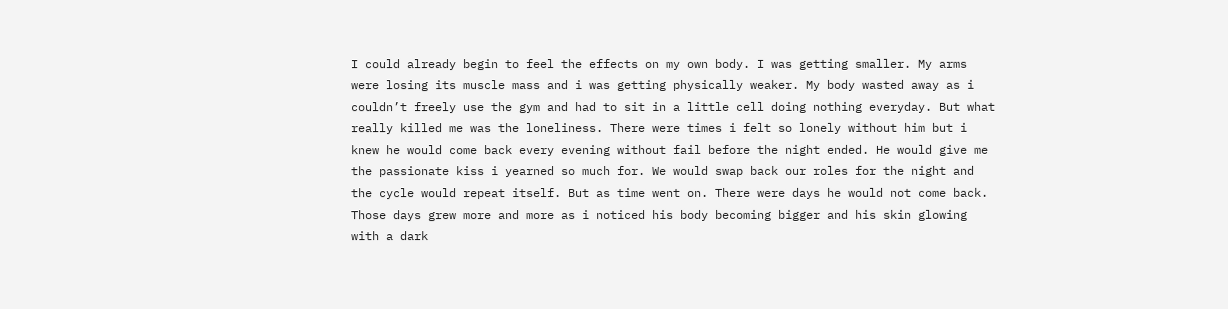I could already begin to feel the effects on my own body. I was getting smaller. My arms were losing its muscle mass and i was getting physically weaker. My body wasted away as i couldn’t freely use the gym and had to sit in a little cell doing nothing everyday. But what really killed me was the loneliness. There were times i felt so lonely without him but i knew he would come back every evening without fail before the night ended. He would give me the passionate kiss i yearned so much for. We would swap back our roles for the night and the cycle would repeat itself. But as time went on. There were days he would not come back. Those days grew more and more as i noticed his body becoming bigger and his skin glowing with a dark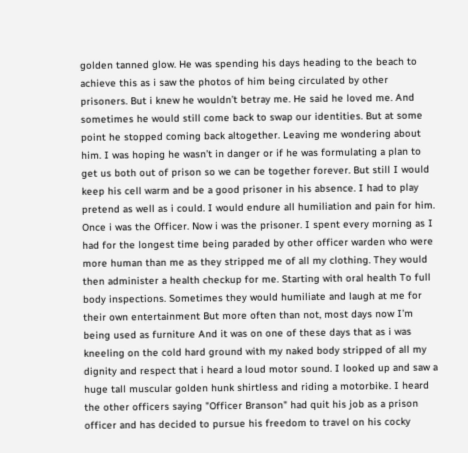golden tanned glow. He was spending his days heading to the beach to achieve this as i saw the photos of him being circulated by other prisoners. But i knew he wouldn’t betray me. He said he loved me. And sometimes he would still come back to swap our identities. But at some point he stopped coming back altogether. Leaving me wondering about him. I was hoping he wasn’t in danger or if he was formulating a plan to get us both out of prison so we can be together forever. But still I would keep his cell warm and be a good prisoner in his absence. I had to play pretend as well as i could. I would endure all humiliation and pain for him. Once i was the Officer. Now i was the prisoner. I spent every morning as I had for the longest time being paraded by other officer warden who were more human than me as they stripped me of all my clothing. They would then administer a health checkup for me. Starting with oral health To full body inspections. Sometimes they would humiliate and laugh at me for their own entertainment But more often than not, most days now I’m being used as furniture And it was on one of these days that as i was kneeling on the cold hard ground with my naked body stripped of all my dignity and respect that i heard a loud motor sound. I looked up and saw a huge tall muscular golden hunk shirtless and riding a motorbike. I heard the other officers saying "Officer Branson" had quit his job as a prison officer and has decided to pursue his freedom to travel on his cocky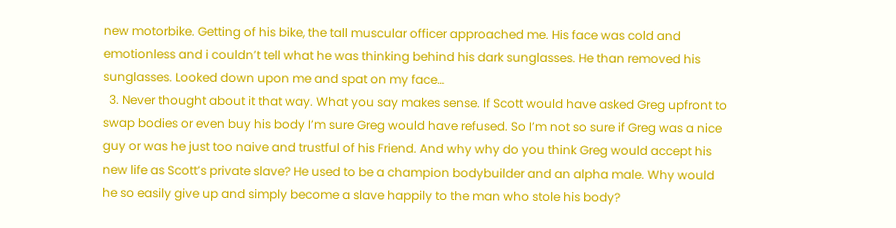new motorbike. Getting of his bike, the tall muscular officer approached me. His face was cold and emotionless and i couldn’t tell what he was thinking behind his dark sunglasses. He than removed his sunglasses. Looked down upon me and spat on my face…
  3. Never thought about it that way. What you say makes sense. If Scott would have asked Greg upfront to swap bodies or even buy his body I’m sure Greg would have refused. So I’m not so sure if Greg was a nice guy or was he just too naive and trustful of his Friend. And why why do you think Greg would accept his new life as Scott’s private slave? He used to be a champion bodybuilder and an alpha male. Why would he so easily give up and simply become a slave happily to the man who stole his body?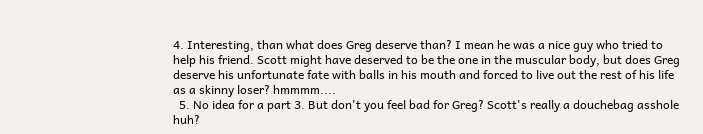4. Interesting, than what does Greg deserve than? I mean he was a nice guy who tried to help his friend. Scott might have deserved to be the one in the muscular body, but does Greg deserve his unfortunate fate with balls in his mouth and forced to live out the rest of his life as a skinny loser? hmmmm....
  5. No idea for a part 3. But don't you feel bad for Greg? Scott's really a douchebag asshole huh?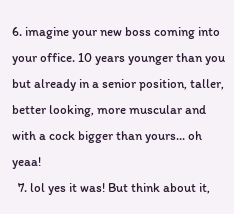6. imagine your new boss coming into your office. 10 years younger than you but already in a senior position, taller, better looking, more muscular and with a cock bigger than yours... oh yeaa!
  7. lol yes it was! But think about it,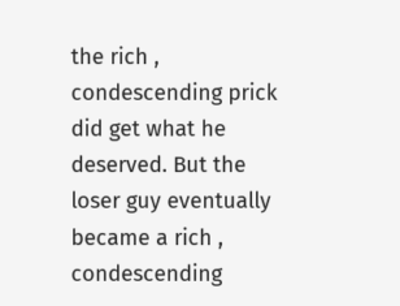the rich , condescending prick did get what he deserved. But the loser guy eventually became a rich , condescending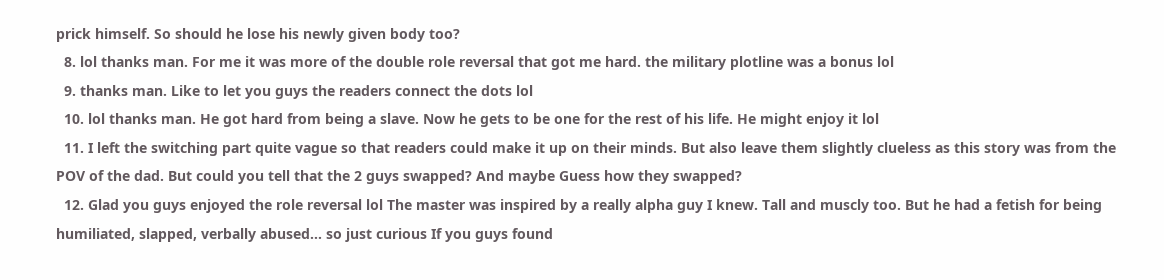prick himself. So should he lose his newly given body too?
  8. lol thanks man. For me it was more of the double role reversal that got me hard. the military plotline was a bonus lol
  9. thanks man. Like to let you guys the readers connect the dots lol
  10. lol thanks man. He got hard from being a slave. Now he gets to be one for the rest of his life. He might enjoy it lol
  11. I left the switching part quite vague so that readers could make it up on their minds. But also leave them slightly clueless as this story was from the POV of the dad. But could you tell that the 2 guys swapped? And maybe Guess how they swapped?
  12. Glad you guys enjoyed the role reversal lol The master was inspired by a really alpha guy I knew. Tall and muscly too. But he had a fetish for being humiliated, slapped, verbally abused... so just curious If you guys found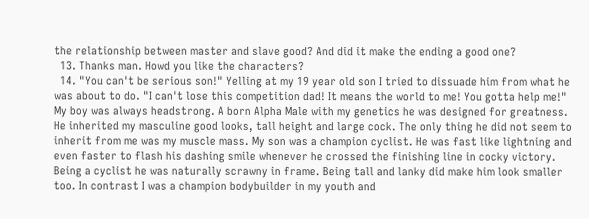the relationship between master and slave good? And did it make the ending a good one?
  13. Thanks man. Howd you like the characters?
  14. "You can't be serious son!" Yelling at my 19 year old son I tried to dissuade him from what he was about to do. "I can't lose this competition dad! It means the world to me! You gotta help me!" My boy was always headstrong. A born Alpha Male with my genetics he was designed for greatness. He inherited my masculine good looks, tall height and large cock. The only thing he did not seem to inherit from me was my muscle mass. My son was a champion cyclist. He was fast like lightning and even faster to flash his dashing smile whenever he crossed the finishing line in cocky victory. Being a cyclist he was naturally scrawny in frame. Being tall and lanky did make him look smaller too. In contrast I was a champion bodybuilder in my youth and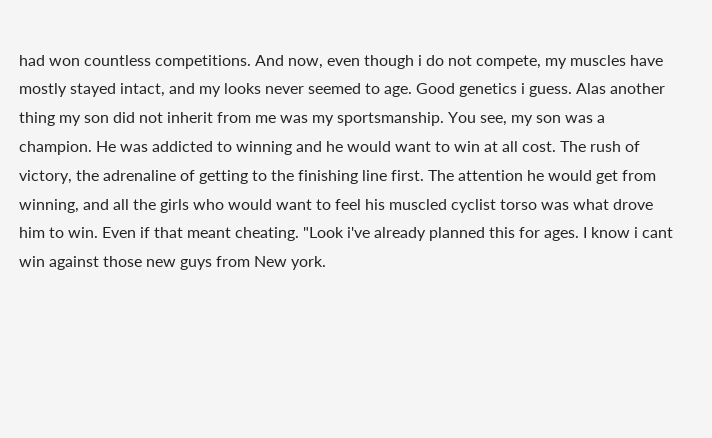had won countless competitions. And now, even though i do not compete, my muscles have mostly stayed intact, and my looks never seemed to age. Good genetics i guess. Alas another thing my son did not inherit from me was my sportsmanship. You see, my son was a champion. He was addicted to winning and he would want to win at all cost. The rush of victory, the adrenaline of getting to the finishing line first. The attention he would get from winning, and all the girls who would want to feel his muscled cyclist torso was what drove him to win. Even if that meant cheating. "Look i've already planned this for ages. I know i cant win against those new guys from New york.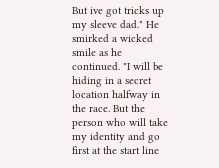But ive got tricks up my sleeve dad." He smirked a wicked smile as he continued. "I will be hiding in a secret location halfway in the race. But the person who will take my identity and go first at the start line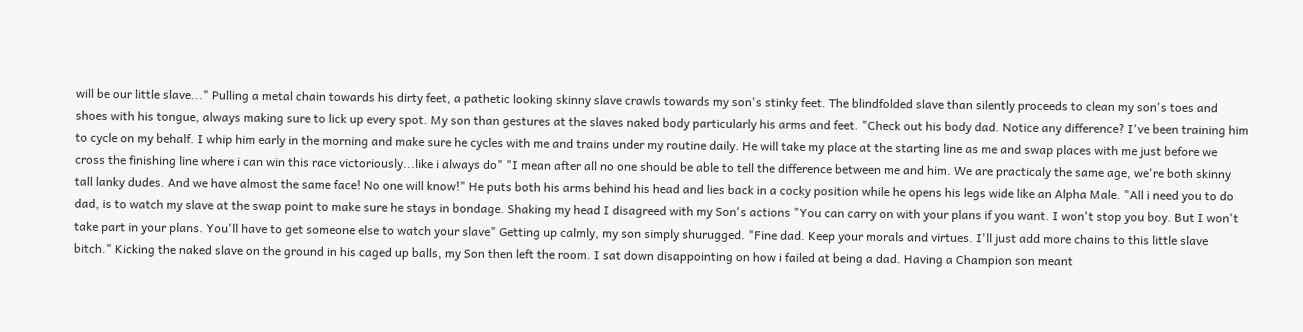will be our little slave..." Pulling a metal chain towards his dirty feet, a pathetic looking skinny slave crawls towards my son's stinky feet. The blindfolded slave than silently proceeds to clean my son's toes and shoes with his tongue, always making sure to lick up every spot. My son than gestures at the slaves naked body particularly his arms and feet. "Check out his body dad. Notice any difference? I've been training him to cycle on my behalf. I whip him early in the morning and make sure he cycles with me and trains under my routine daily. He will take my place at the starting line as me and swap places with me just before we cross the finishing line where i can win this race victoriously...like i always do" "I mean after all no one should be able to tell the difference between me and him. We are practicaly the same age, we're both skinny tall lanky dudes. And we have almost the same face! No one will know!" He puts both his arms behind his head and lies back in a cocky position while he opens his legs wide like an Alpha Male. "All i need you to do dad, is to watch my slave at the swap point to make sure he stays in bondage. Shaking my head I disagreed with my Son's actions "You can carry on with your plans if you want. I won't stop you boy. But I won't take part in your plans. You'll have to get someone else to watch your slave" Getting up calmly, my son simply shurugged. "Fine dad. Keep your morals and virtues. I'll just add more chains to this little slave bitch." Kicking the naked slave on the ground in his caged up balls, my Son then left the room. I sat down disappointing on how i failed at being a dad. Having a Champion son meant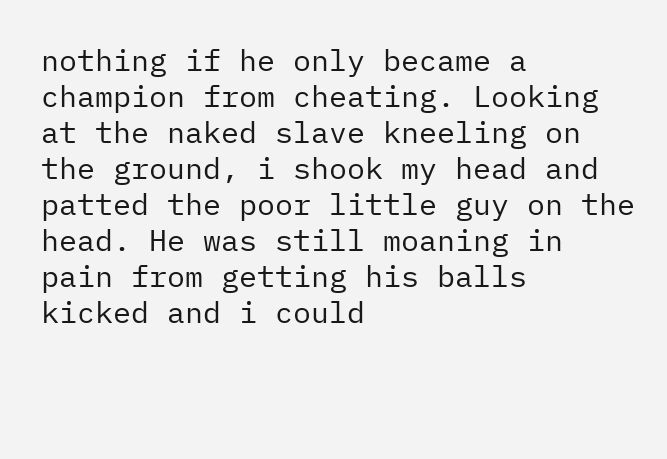nothing if he only became a champion from cheating. Looking at the naked slave kneeling on the ground, i shook my head and patted the poor little guy on the head. He was still moaning in pain from getting his balls kicked and i could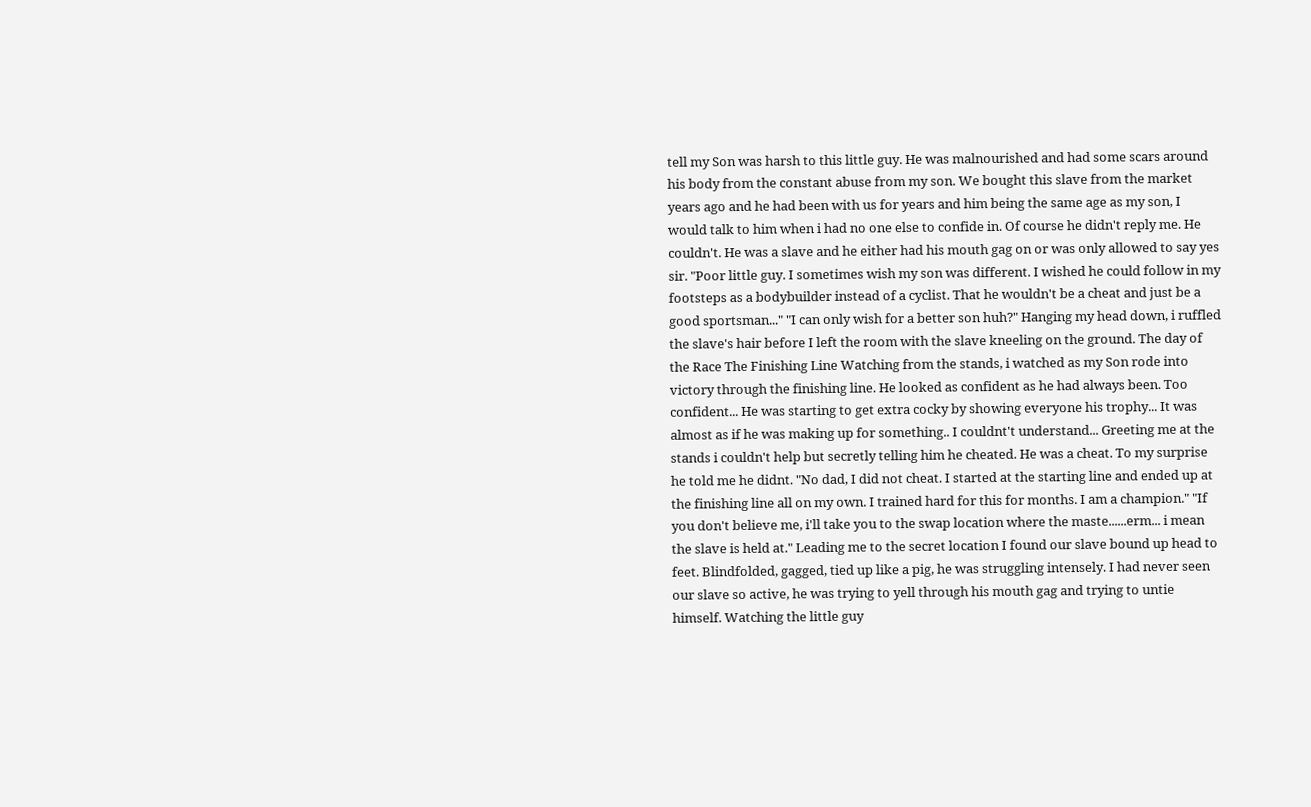tell my Son was harsh to this little guy. He was malnourished and had some scars around his body from the constant abuse from my son. We bought this slave from the market years ago and he had been with us for years and him being the same age as my son, I would talk to him when i had no one else to confide in. Of course he didn't reply me. He couldn't. He was a slave and he either had his mouth gag on or was only allowed to say yes sir. "Poor little guy. I sometimes wish my son was different. I wished he could follow in my footsteps as a bodybuilder instead of a cyclist. That he wouldn't be a cheat and just be a good sportsman..." "I can only wish for a better son huh?" Hanging my head down, i ruffled the slave's hair before I left the room with the slave kneeling on the ground. The day of the Race The Finishing Line Watching from the stands, i watched as my Son rode into victory through the finishing line. He looked as confident as he had always been. Too confident... He was starting to get extra cocky by showing everyone his trophy... It was almost as if he was making up for something.. I couldnt't understand... Greeting me at the stands i couldn't help but secretly telling him he cheated. He was a cheat. To my surprise he told me he didnt. "No dad, I did not cheat. I started at the starting line and ended up at the finishing line all on my own. I trained hard for this for months. I am a champion." "If you don't believe me, i'll take you to the swap location where the maste......erm... i mean the slave is held at." Leading me to the secret location I found our slave bound up head to feet. Blindfolded, gagged, tied up like a pig, he was struggling intensely. I had never seen our slave so active, he was trying to yell through his mouth gag and trying to untie himself. Watching the little guy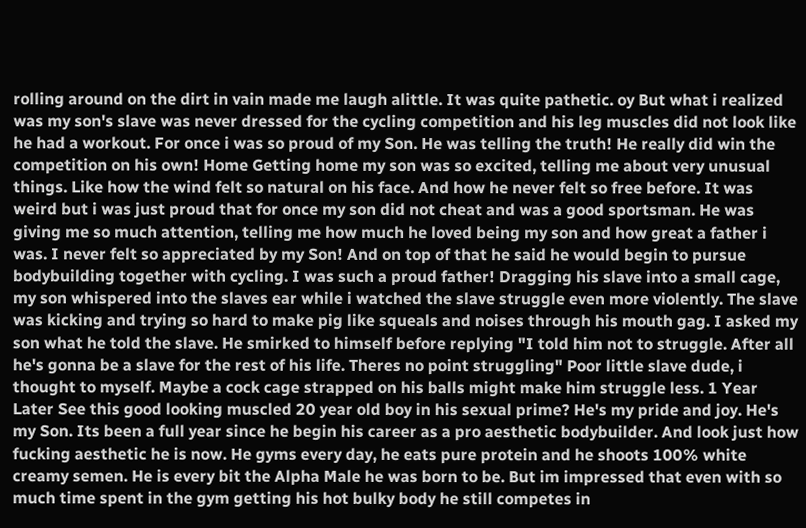rolling around on the dirt in vain made me laugh alittle. It was quite pathetic. oy But what i realized was my son's slave was never dressed for the cycling competition and his leg muscles did not look like he had a workout. For once i was so proud of my Son. He was telling the truth! He really did win the competition on his own! Home Getting home my son was so excited, telling me about very unusual things. Like how the wind felt so natural on his face. And how he never felt so free before. It was weird but i was just proud that for once my son did not cheat and was a good sportsman. He was giving me so much attention, telling me how much he loved being my son and how great a father i was. I never felt so appreciated by my Son! And on top of that he said he would begin to pursue bodybuilding together with cycling. I was such a proud father! Dragging his slave into a small cage, my son whispered into the slaves ear while i watched the slave struggle even more violently. The slave was kicking and trying so hard to make pig like squeals and noises through his mouth gag. I asked my son what he told the slave. He smirked to himself before replying "I told him not to struggle. After all he's gonna be a slave for the rest of his life. Theres no point struggling" Poor little slave dude, i thought to myself. Maybe a cock cage strapped on his balls might make him struggle less. 1 Year Later See this good looking muscled 20 year old boy in his sexual prime? He's my pride and joy. He's my Son. Its been a full year since he begin his career as a pro aesthetic bodybuilder. And look just how fucking aesthetic he is now. He gyms every day, he eats pure protein and he shoots 100% white creamy semen. He is every bit the Alpha Male he was born to be. But im impressed that even with so much time spent in the gym getting his hot bulky body he still competes in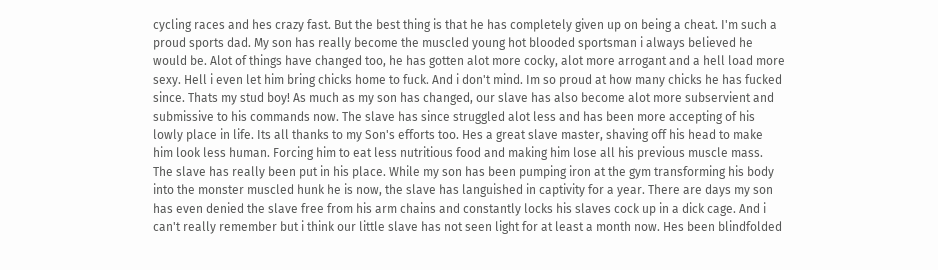cycling races and hes crazy fast. But the best thing is that he has completely given up on being a cheat. I'm such a proud sports dad. My son has really become the muscled young hot blooded sportsman i always believed he would be. Alot of things have changed too, he has gotten alot more cocky, alot more arrogant and a hell load more sexy. Hell i even let him bring chicks home to fuck. And i don't mind. Im so proud at how many chicks he has fucked since. Thats my stud boy! As much as my son has changed, our slave has also become alot more subservient and submissive to his commands now. The slave has since struggled alot less and has been more accepting of his lowly place in life. Its all thanks to my Son's efforts too. Hes a great slave master, shaving off his head to make him look less human. Forcing him to eat less nutritious food and making him lose all his previous muscle mass. The slave has really been put in his place. While my son has been pumping iron at the gym transforming his body into the monster muscled hunk he is now, the slave has languished in captivity for a year. There are days my son has even denied the slave free from his arm chains and constantly locks his slaves cock up in a dick cage. And i can't really remember but i think our little slave has not seen light for at least a month now. Hes been blindfolded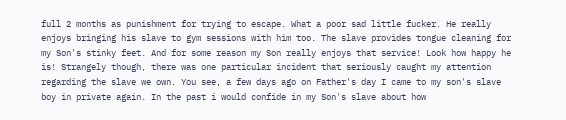full 2 months as punishment for trying to escape. What a poor sad little fucker. He really enjoys bringing his slave to gym sessions with him too. The slave provides tongue cleaning for my Son's stinky feet. And for some reason my Son really enjoys that service! Look how happy he is! Strangely though, there was one particular incident that seriously caught my attention regarding the slave we own. You see, a few days ago on Father's day I came to my son's slave boy in private again. In the past i would confide in my Son's slave about how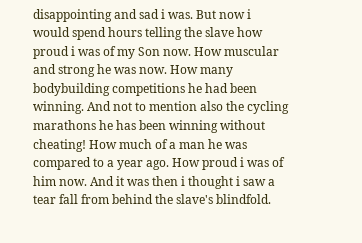disappointing and sad i was. But now i would spend hours telling the slave how proud i was of my Son now. How muscular and strong he was now. How many bodybuilding competitions he had been winning. And not to mention also the cycling marathons he has been winning without cheating! How much of a man he was compared to a year ago. How proud i was of him now. And it was then i thought i saw a tear fall from behind the slave's blindfold.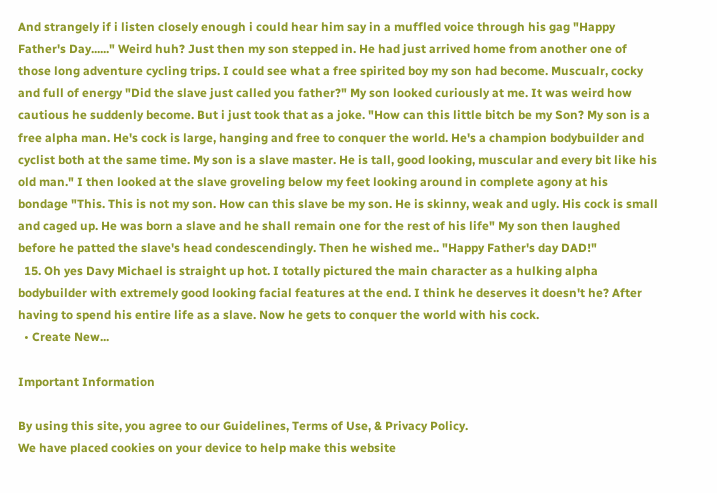And strangely if i listen closely enough i could hear him say in a muffled voice through his gag "Happy Father's Day......" Weird huh? Just then my son stepped in. He had just arrived home from another one of those long adventure cycling trips. I could see what a free spirited boy my son had become. Muscualr, cocky and full of energy "Did the slave just called you father?" My son looked curiously at me. It was weird how cautious he suddenly become. But i just took that as a joke. "How can this little bitch be my Son? My son is a free alpha man. He's cock is large, hanging and free to conquer the world. He's a champion bodybuilder and cyclist both at the same time. My son is a slave master. He is tall, good looking, muscular and every bit like his old man." I then looked at the slave groveling below my feet looking around in complete agony at his bondage "This. This is not my son. How can this slave be my son. He is skinny, weak and ugly. His cock is small and caged up. He was born a slave and he shall remain one for the rest of his life" My son then laughed before he patted the slave's head condescendingly. Then he wished me.. "Happy Father's day DAD!"
  15. Oh yes Davy Michael is straight up hot. I totally pictured the main character as a hulking alpha bodybuilder with extremely good looking facial features at the end. I think he deserves it doesn't he? After having to spend his entire life as a slave. Now he gets to conquer the world with his cock.
  • Create New...

Important Information

By using this site, you agree to our Guidelines, Terms of Use, & Privacy Policy.
We have placed cookies on your device to help make this website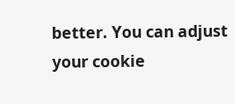better. You can adjust your cookie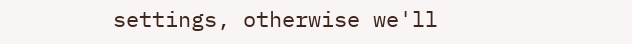settings, otherwise we'll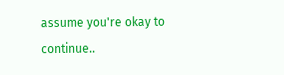assume you're okay to continue..